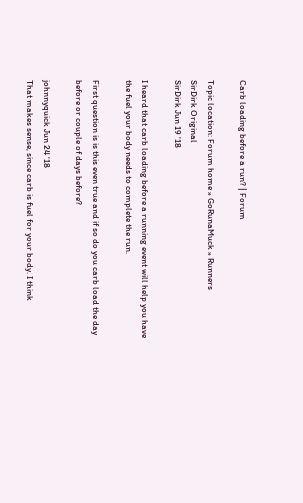Carb loading before a run? | Forum

Topic location: Forum home » GoRunaMuck » Runners
SirDirk Original
SirDirk Jun 19 '18

I heard that carb loading before a running event will help you have the fuel your body needs to complete the run.

First question is is this even true and if so do you carb load the day before or couple of days before?

johnnyquick Jun 24 '18
That makes sense, since carb is fuel for your body. I think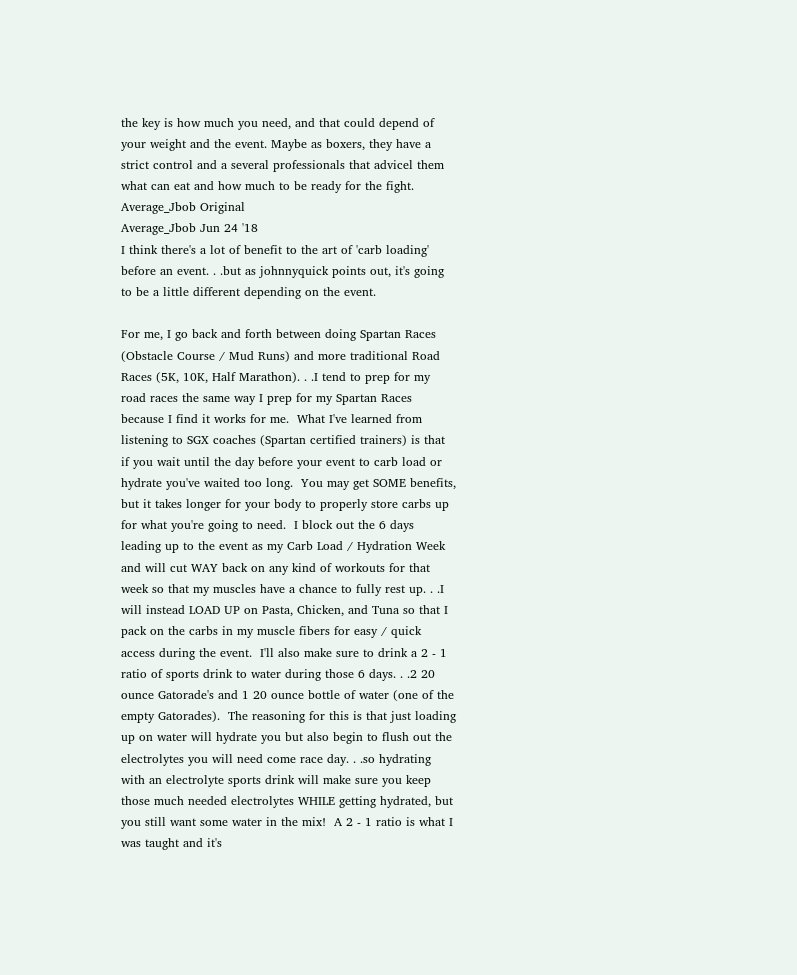the key is how much you need, and that could depend of your weight and the event. Maybe as boxers, they have a strict control and a several professionals that advicel them what can eat and how much to be ready for the fight.
Average_Jbob Original
Average_Jbob Jun 24 '18
I think there's a lot of benefit to the art of 'carb loading' before an event. . .but as johnnyquick points out, it's going to be a little different depending on the event.

For me, I go back and forth between doing Spartan Races (Obstacle Course / Mud Runs) and more traditional Road Races (5K, 10K, Half Marathon). . .I tend to prep for my road races the same way I prep for my Spartan Races because I find it works for me.  What I've learned from listening to SGX coaches (Spartan certified trainers) is that if you wait until the day before your event to carb load or hydrate you've waited too long.  You may get SOME benefits, but it takes longer for your body to properly store carbs up for what you're going to need.  I block out the 6 days leading up to the event as my Carb Load / Hydration Week and will cut WAY back on any kind of workouts for that week so that my muscles have a chance to fully rest up. . .I will instead LOAD UP on Pasta, Chicken, and Tuna so that I pack on the carbs in my muscle fibers for easy / quick access during the event.  I'll also make sure to drink a 2 - 1 ratio of sports drink to water during those 6 days. . .2 20 ounce Gatorade's and 1 20 ounce bottle of water (one of the empty Gatorades).  The reasoning for this is that just loading up on water will hydrate you but also begin to flush out the electrolytes you will need come race day. . .so hydrating with an electrolyte sports drink will make sure you keep those much needed electrolytes WHILE getting hydrated, but you still want some water in the mix!  A 2 - 1 ratio is what I was taught and it's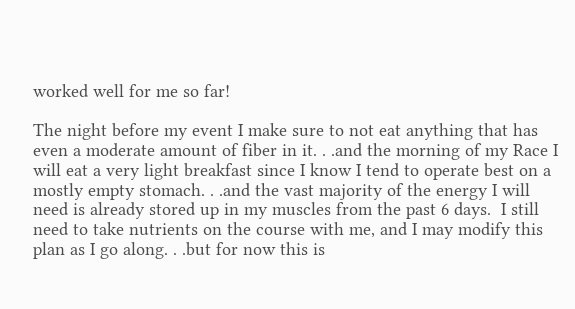worked well for me so far!

The night before my event I make sure to not eat anything that has even a moderate amount of fiber in it. . .and the morning of my Race I will eat a very light breakfast since I know I tend to operate best on a mostly empty stomach. . .and the vast majority of the energy I will need is already stored up in my muscles from the past 6 days.  I still need to take nutrients on the course with me, and I may modify this plan as I go along. . .but for now this is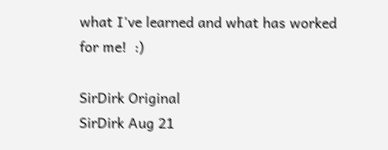what I've learned and what has worked for me!  :)

SirDirk Original
SirDirk Aug 21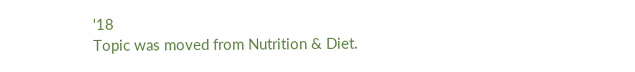'18
Topic was moved from Nutrition & Diet.